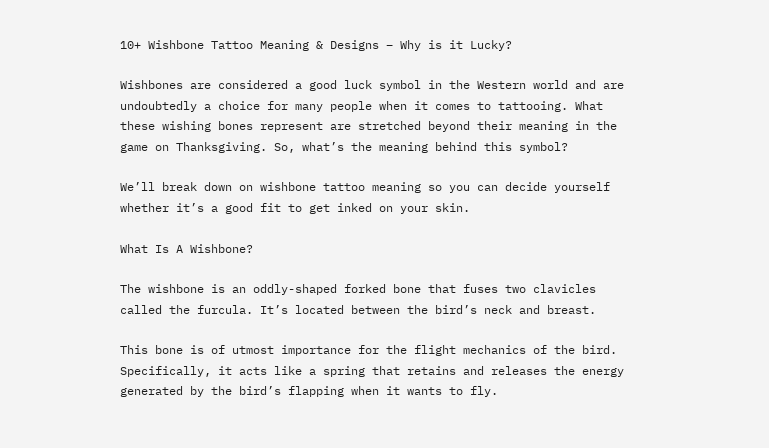10+ Wishbone Tattoo Meaning & Designs – Why is it Lucky?

Wishbones are considered a good luck symbol in the Western world and are undoubtedly a choice for many people when it comes to tattooing. What these wishing bones represent are stretched beyond their meaning in the game on Thanksgiving. So, what’s the meaning behind this symbol?

We’ll break down on wishbone tattoo meaning so you can decide yourself whether it’s a good fit to get inked on your skin.

What Is A Wishbone?

The wishbone is an oddly-shaped forked bone that fuses two clavicles called the furcula. It’s located between the bird’s neck and breast.

This bone is of utmost importance for the flight mechanics of the bird. Specifically, it acts like a spring that retains and releases the energy generated by the bird’s flapping when it wants to fly.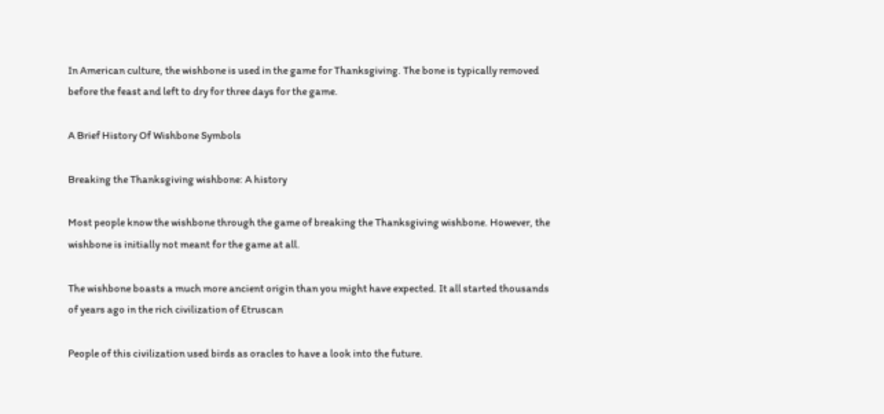In American culture, the wishbone is used in the game for Thanksgiving. The bone is typically removed before the feast and left to dry for three days for the game.

A Brief History Of Wishbone Symbols

Breaking the Thanksgiving wishbone: A history

Most people know the wishbone through the game of breaking the Thanksgiving wishbone. However, the wishbone is initially not meant for the game at all.

The wishbone boasts a much more ancient origin than you might have expected. It all started thousands of years ago in the rich civilization of Etruscan

People of this civilization used birds as oracles to have a look into the future.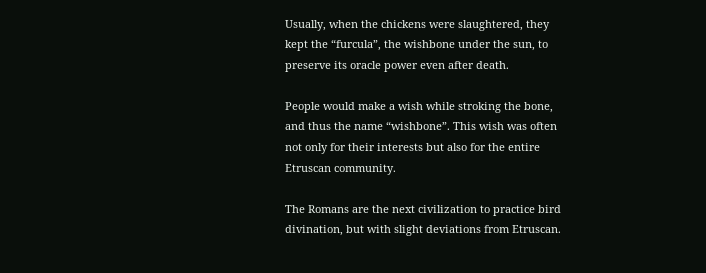Usually, when the chickens were slaughtered, they kept the “furcula”, the wishbone under the sun, to preserve its oracle power even after death.

People would make a wish while stroking the bone, and thus the name “wishbone”. This wish was often not only for their interests but also for the entire Etruscan community.

The Romans are the next civilization to practice bird divination, but with slight deviations from Etruscan.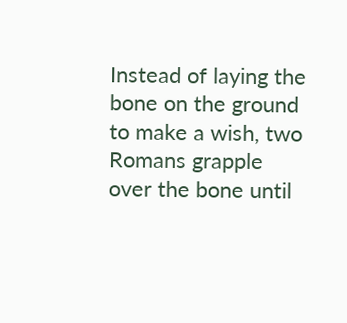Instead of laying the bone on the ground to make a wish, two Romans grapple over the bone until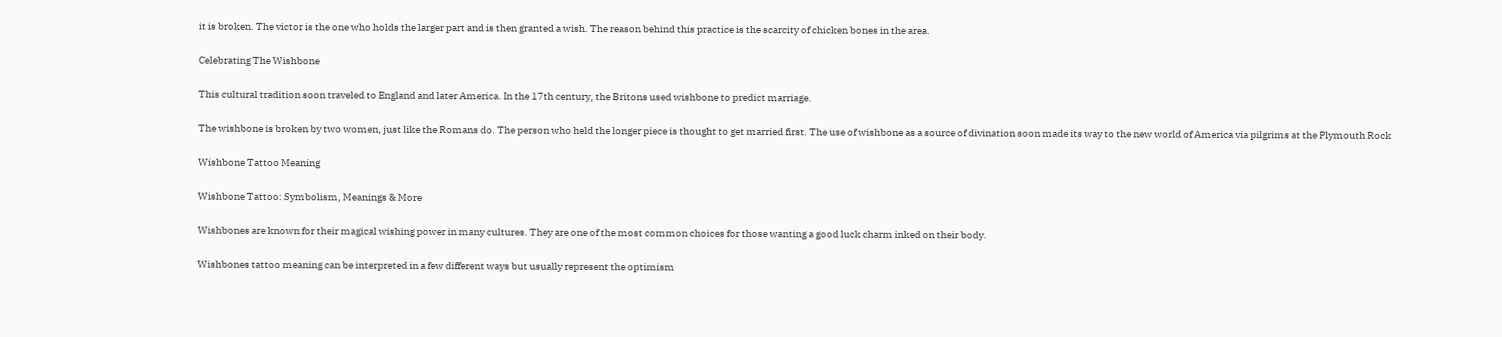it is broken. The victor is the one who holds the larger part and is then granted a wish. The reason behind this practice is the scarcity of chicken bones in the area.

Celebrating The Wishbone

This cultural tradition soon traveled to England and later America. In the 17th century, the Britons used wishbone to predict marriage.

The wishbone is broken by two women, just like the Romans do. The person who held the longer piece is thought to get married first. The use of wishbone as a source of divination soon made its way to the new world of America via pilgrims at the Plymouth Rock

Wishbone Tattoo Meaning

Wishbone Tattoo: Symbolism, Meanings & More

Wishbones are known for their magical wishing power in many cultures. They are one of the most common choices for those wanting a good luck charm inked on their body.

Wishbones tattoo meaning can be interpreted in a few different ways but usually represent the optimism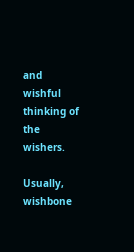and wishful thinking of the wishers.

Usually, wishbone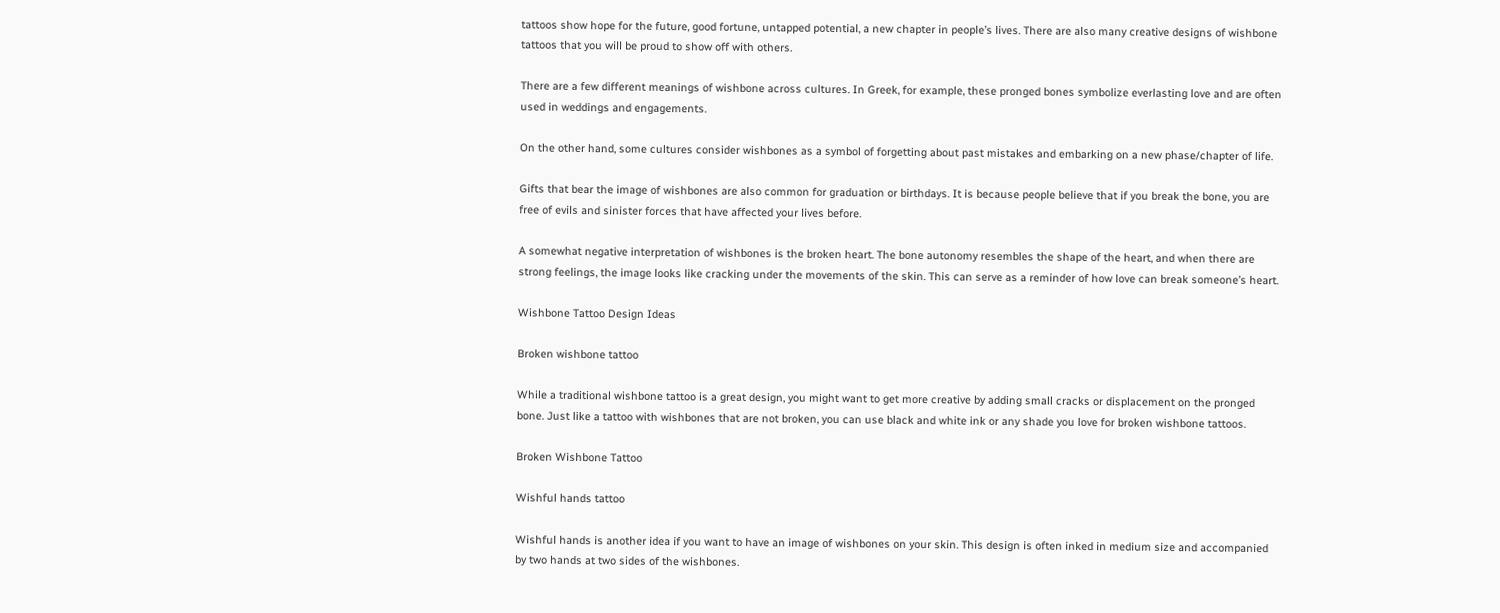tattoos show hope for the future, good fortune, untapped potential, a new chapter in people’s lives. There are also many creative designs of wishbone tattoos that you will be proud to show off with others.

There are a few different meanings of wishbone across cultures. In Greek, for example, these pronged bones symbolize everlasting love and are often used in weddings and engagements.

On the other hand, some cultures consider wishbones as a symbol of forgetting about past mistakes and embarking on a new phase/chapter of life.

Gifts that bear the image of wishbones are also common for graduation or birthdays. It is because people believe that if you break the bone, you are free of evils and sinister forces that have affected your lives before.

A somewhat negative interpretation of wishbones is the broken heart. The bone autonomy resembles the shape of the heart, and when there are strong feelings, the image looks like cracking under the movements of the skin. This can serve as a reminder of how love can break someone’s heart.

Wishbone Tattoo Design Ideas

Broken wishbone tattoo

While a traditional wishbone tattoo is a great design, you might want to get more creative by adding small cracks or displacement on the pronged bone. Just like a tattoo with wishbones that are not broken, you can use black and white ink or any shade you love for broken wishbone tattoos.

Broken Wishbone Tattoo

Wishful hands tattoo

Wishful hands is another idea if you want to have an image of wishbones on your skin. This design is often inked in medium size and accompanied by two hands at two sides of the wishbones.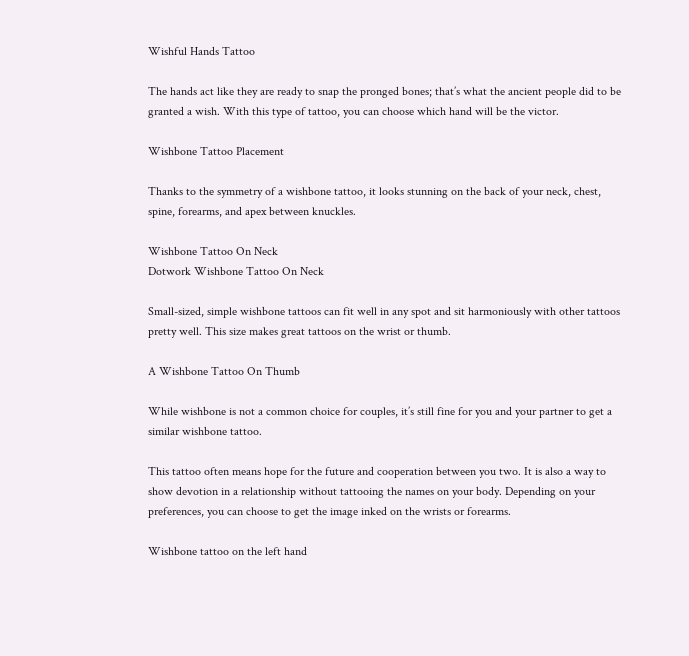Wishful Hands Tattoo

The hands act like they are ready to snap the pronged bones; that’s what the ancient people did to be granted a wish. With this type of tattoo, you can choose which hand will be the victor.

Wishbone Tattoo Placement

Thanks to the symmetry of a wishbone tattoo, it looks stunning on the back of your neck, chest, spine, forearms, and apex between knuckles.

Wishbone Tattoo On Neck
Dotwork Wishbone Tattoo On Neck

Small-sized, simple wishbone tattoos can fit well in any spot and sit harmoniously with other tattoos pretty well. This size makes great tattoos on the wrist or thumb.

A Wishbone Tattoo On Thumb

While wishbone is not a common choice for couples, it’s still fine for you and your partner to get a similar wishbone tattoo.

This tattoo often means hope for the future and cooperation between you two. It is also a way to show devotion in a relationship without tattooing the names on your body. Depending on your preferences, you can choose to get the image inked on the wrists or forearms.

Wishbone tattoo on the left hand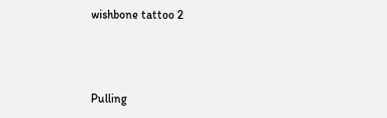wishbone tattoo 2



Pulling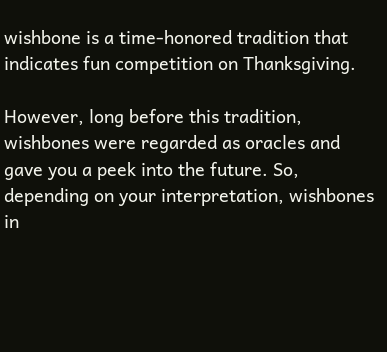wishbone is a time-honored tradition that indicates fun competition on Thanksgiving.

However, long before this tradition, wishbones were regarded as oracles and gave you a peek into the future. So, depending on your interpretation, wishbones in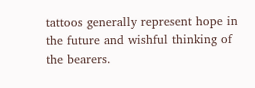tattoos generally represent hope in the future and wishful thinking of the bearers.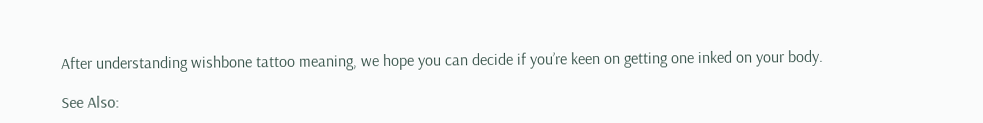After understanding wishbone tattoo meaning, we hope you can decide if you’re keen on getting one inked on your body.

See Also: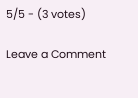5/5 - (3 votes)

Leave a Comment